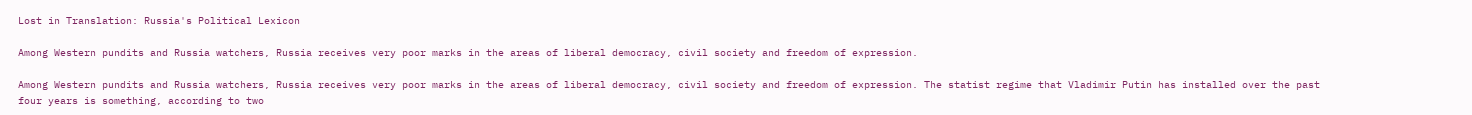Lost in Translation: Russia's Political Lexicon

Among Western pundits and Russia watchers, Russia receives very poor marks in the areas of liberal democracy, civil society and freedom of expression.

Among Western pundits and Russia watchers, Russia receives very poor marks in the areas of liberal democracy, civil society and freedom of expression. The statist regime that Vladimir Putin has installed over the past four years is something, according to two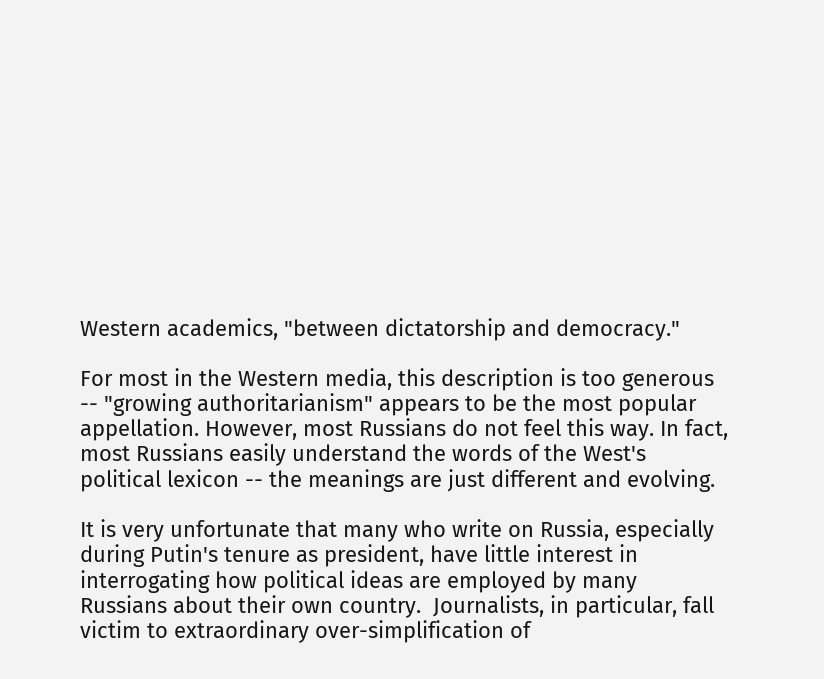Western academics, "between dictatorship and democracy."

For most in the Western media, this description is too generous -- "growing authoritarianism" appears to be the most popular appellation. However, most Russians do not feel this way. In fact, most Russians easily understand the words of the West's political lexicon -- the meanings are just different and evolving.

It is very unfortunate that many who write on Russia, especially during Putin's tenure as president, have little interest in interrogating how political ideas are employed by many Russians about their own country.  Journalists, in particular, fall victim to extraordinary over-simplification of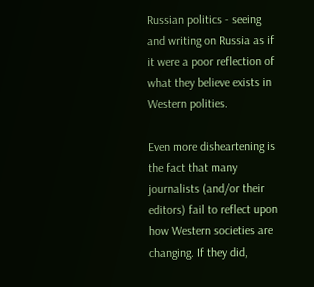Russian politics - seeing and writing on Russia as if it were a poor reflection of what they believe exists in Western polities.

Even more disheartening is the fact that many journalists (and/or their editors) fail to reflect upon how Western societies are changing. If they did,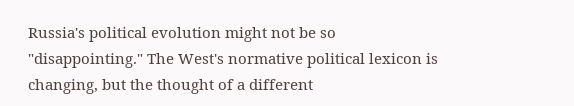Russia's political evolution might not be so "disappointing." The West's normative political lexicon is changing, but the thought of a different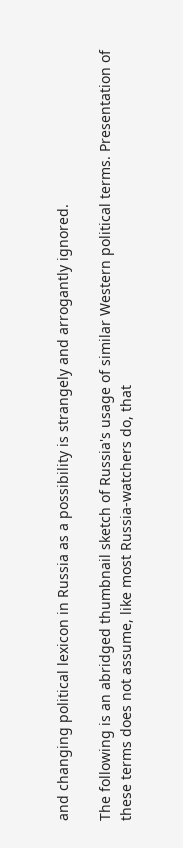and changing political lexicon in Russia as a possibility is strangely and arrogantly ignored.

The following is an abridged thumbnail sketch of Russia's usage of similar Western political terms. Presentation of these terms does not assume, like most Russia-watchers do, that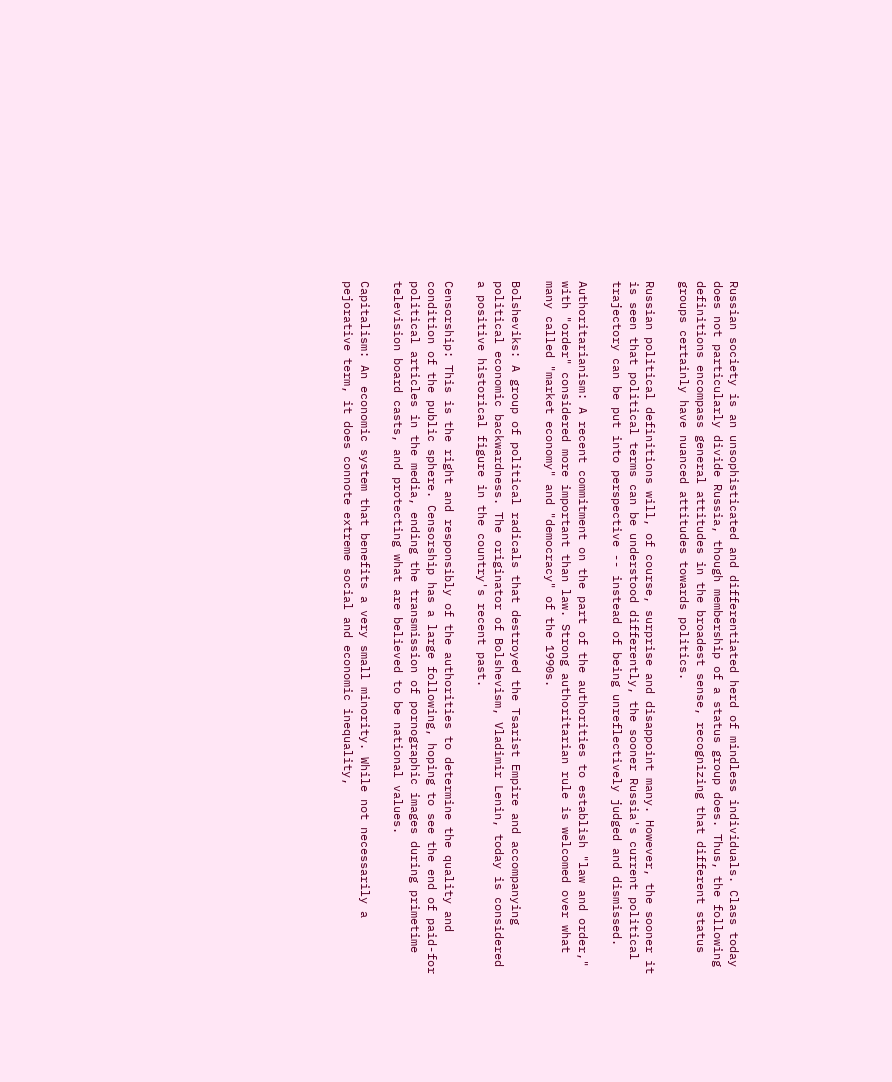Russian society is an unsophisticated and differentiated herd of mindless individuals. Class today does not particularly divide Russia, though membership of a status group does. Thus, the following definitions encompass general attitudes in the broadest sense, recognizing that different status groups certainly have nuanced attitudes towards politics.

Russian political definitions will, of course, surprise and disappoint many. However, the sooner it is seen that political terms can be understood differently, the sooner Russia's current political trajectory can be put into perspective -- instead of being unreflectively judged and dismissed.

Authoritarianism: A recent commitment on the part of the authorities to establish "law and order," with "order" considered more important than law. Strong authoritarian rule is welcomed over what many called "market economy" and "democracy" of the 1990s.

Bolsheviks: A group of political radicals that destroyed the Tsarist Empire and accompanying political economic backwardness. The originator of Bolshevism, Vladimir Lenin, today is considered a positive historical figure in the country's recent past.

Censorship: This is the right and responsibly of the authorities to determine the quality and condition of the public sphere. Censorship has a large following, hoping to see the end of paid-for political articles in the media, ending the transmission of pornographic images during primetime television board casts, and protecting what are believed to be national values.

Capitalism: An economic system that benefits a very small minority. While not necessarily a pejorative term, it does connote extreme social and economic inequality,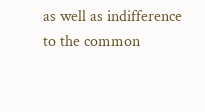as well as indifference to the common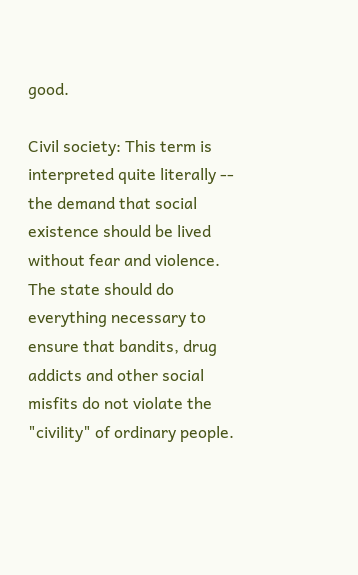good.

Civil society: This term is interpreted quite literally -- the demand that social existence should be lived without fear and violence. The state should do everything necessary to ensure that bandits, drug addicts and other social misfits do not violate the "civility" of ordinary people.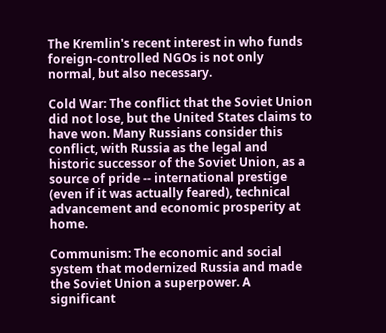The Kremlin's recent interest in who funds foreign-controlled NGOs is not only normal, but also necessary.

Cold War: The conflict that the Soviet Union did not lose, but the United States claims to have won. Many Russians consider this conflict, with Russia as the legal and historic successor of the Soviet Union, as a source of pride -- international prestige (even if it was actually feared), technical advancement and economic prosperity at home.

Communism: The economic and social system that modernized Russia and made the Soviet Union a superpower. A significant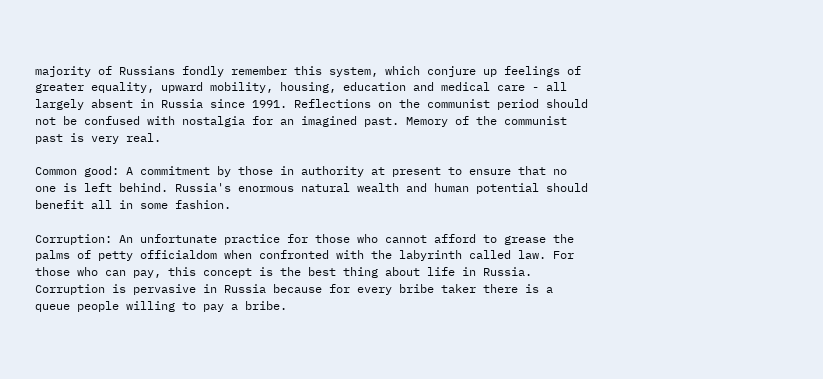majority of Russians fondly remember this system, which conjure up feelings of greater equality, upward mobility, housing, education and medical care - all largely absent in Russia since 1991. Reflections on the communist period should not be confused with nostalgia for an imagined past. Memory of the communist past is very real.

Common good: A commitment by those in authority at present to ensure that no one is left behind. Russia's enormous natural wealth and human potential should benefit all in some fashion.

Corruption: An unfortunate practice for those who cannot afford to grease the palms of petty officialdom when confronted with the labyrinth called law. For those who can pay, this concept is the best thing about life in Russia.  Corruption is pervasive in Russia because for every bribe taker there is a queue people willing to pay a bribe.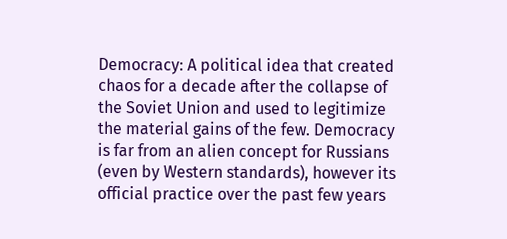Democracy: A political idea that created chaos for a decade after the collapse of the Soviet Union and used to legitimize the material gains of the few. Democracy is far from an alien concept for Russians (even by Western standards), however its official practice over the past few years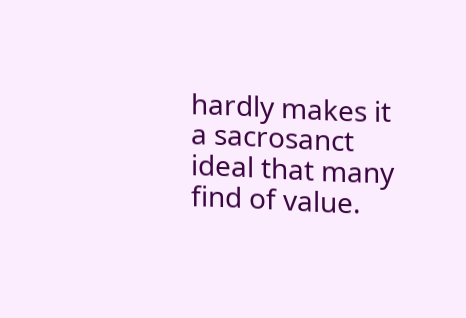hardly makes it a sacrosanct ideal that many find of value.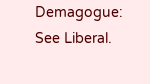Demagogue: See Liberal.